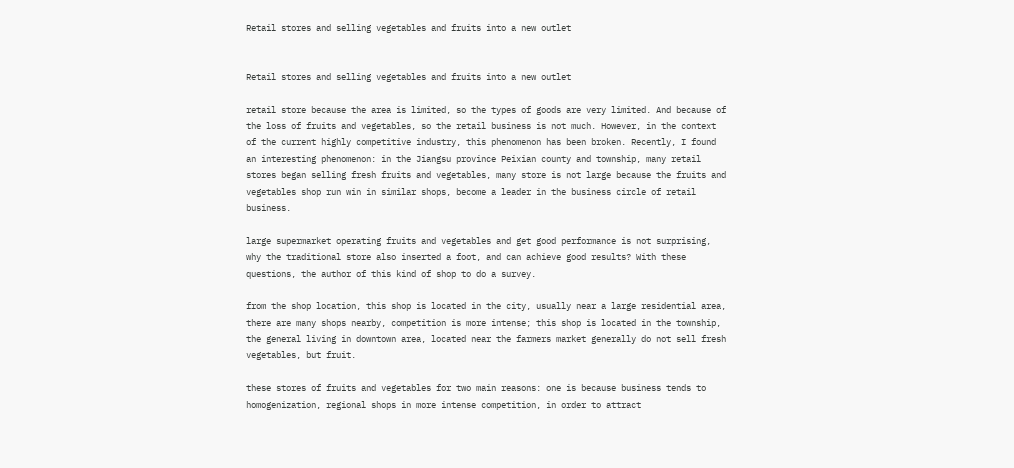Retail stores and selling vegetables and fruits into a new outlet


Retail stores and selling vegetables and fruits into a new outlet

retail store because the area is limited, so the types of goods are very limited. And because of the loss of fruits and vegetables, so the retail business is not much. However, in the context of the current highly competitive industry, this phenomenon has been broken. Recently, I found an interesting phenomenon: in the Jiangsu province Peixian county and township, many retail stores began selling fresh fruits and vegetables, many store is not large because the fruits and vegetables shop run win in similar shops, become a leader in the business circle of retail business.

large supermarket operating fruits and vegetables and get good performance is not surprising, why the traditional store also inserted a foot, and can achieve good results? With these questions, the author of this kind of shop to do a survey.

from the shop location, this shop is located in the city, usually near a large residential area, there are many shops nearby, competition is more intense; this shop is located in the township, the general living in downtown area, located near the farmers market generally do not sell fresh vegetables, but fruit.

these stores of fruits and vegetables for two main reasons: one is because business tends to homogenization, regional shops in more intense competition, in order to attract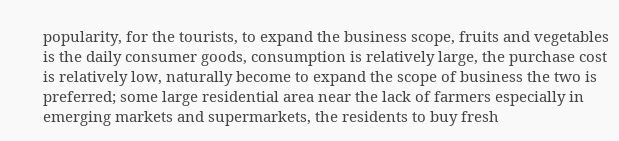popularity, for the tourists, to expand the business scope, fruits and vegetables is the daily consumer goods, consumption is relatively large, the purchase cost is relatively low, naturally become to expand the scope of business the two is preferred; some large residential area near the lack of farmers especially in emerging markets and supermarkets, the residents to buy fresh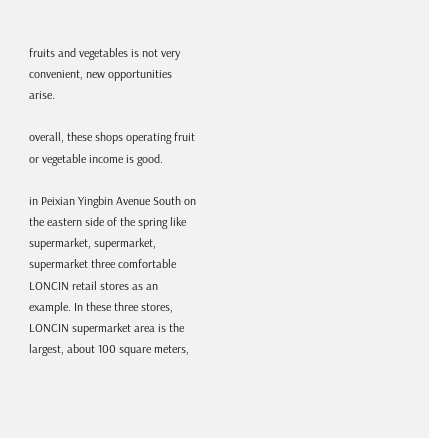fruits and vegetables is not very convenient, new opportunities arise.

overall, these shops operating fruit or vegetable income is good.

in Peixian Yingbin Avenue South on the eastern side of the spring like supermarket, supermarket, supermarket three comfortable LONCIN retail stores as an example. In these three stores, LONCIN supermarket area is the largest, about 100 square meters,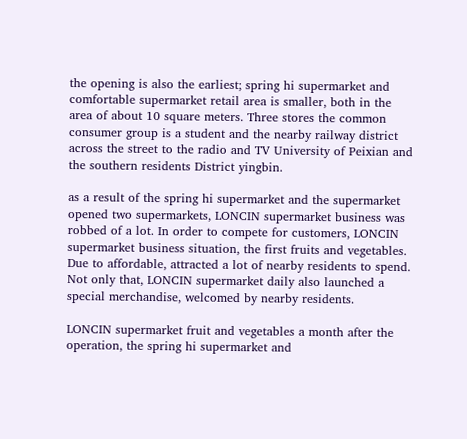the opening is also the earliest; spring hi supermarket and comfortable supermarket retail area is smaller, both in the area of about 10 square meters. Three stores the common consumer group is a student and the nearby railway district across the street to the radio and TV University of Peixian and the southern residents District yingbin.

as a result of the spring hi supermarket and the supermarket opened two supermarkets, LONCIN supermarket business was robbed of a lot. In order to compete for customers, LONCIN supermarket business situation, the first fruits and vegetables. Due to affordable, attracted a lot of nearby residents to spend. Not only that, LONCIN supermarket daily also launched a special merchandise, welcomed by nearby residents.

LONCIN supermarket fruit and vegetables a month after the operation, the spring hi supermarket and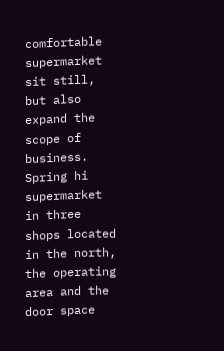comfortable supermarket sit still, but also expand the scope of business. Spring hi supermarket in three shops located in the north, the operating area and the door space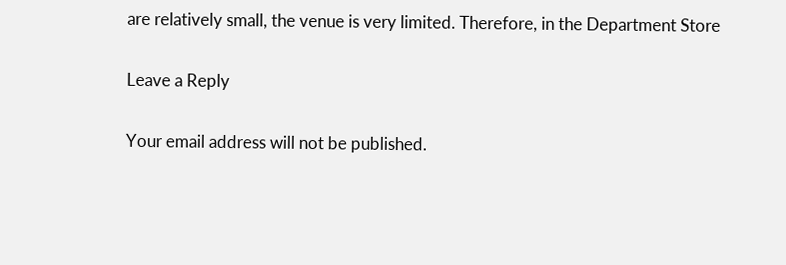are relatively small, the venue is very limited. Therefore, in the Department Store

Leave a Reply

Your email address will not be published.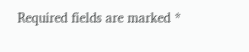Required fields are marked *